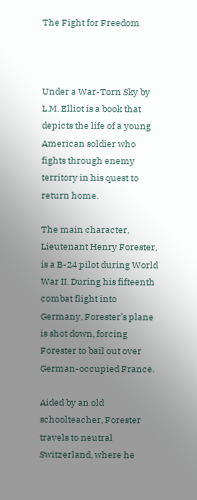The Fight for Freedom



Under a War-Torn Sky by L.M. Elliot is a book that depicts the life of a young American soldier who fights through enemy territory in his quest to return home.

The main character, Lieutenant Henry Forester, is a B-24 pilot during World War II. During his fifteenth combat flight into Germany, Forester’s plane is shot down, forcing Forester to bail out over German-occupied France.

Aided by an old schoolteacher, Forester travels to neutral Switzerland, where he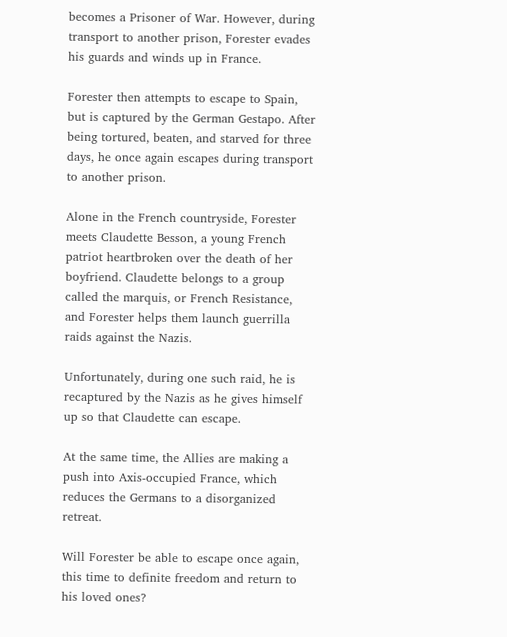becomes a Prisoner of War. However, during transport to another prison, Forester evades his guards and winds up in France.

Forester then attempts to escape to Spain, but is captured by the German Gestapo. After being tortured, beaten, and starved for three days, he once again escapes during transport to another prison.

Alone in the French countryside, Forester meets Claudette Besson, a young French patriot heartbroken over the death of her boyfriend. Claudette belongs to a group called the marquis, or French Resistance, and Forester helps them launch guerrilla raids against the Nazis.

Unfortunately, during one such raid, he is recaptured by the Nazis as he gives himself up so that Claudette can escape.

At the same time, the Allies are making a push into Axis-occupied France, which reduces the Germans to a disorganized retreat.

Will Forester be able to escape once again, this time to definite freedom and return to his loved ones?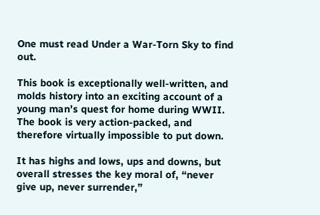One must read Under a War-Torn Sky to find out.

This book is exceptionally well-written, and molds history into an exciting account of a young man’s quest for home during WWII. The book is very action-packed, and therefore virtually impossible to put down.

It has highs and lows, ups and downs, but overall stresses the key moral of, “never give up, never surrender,”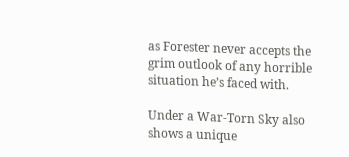as Forester never accepts the grim outlook of any horrible situation he’s faced with.

Under a War-Torn Sky also shows a unique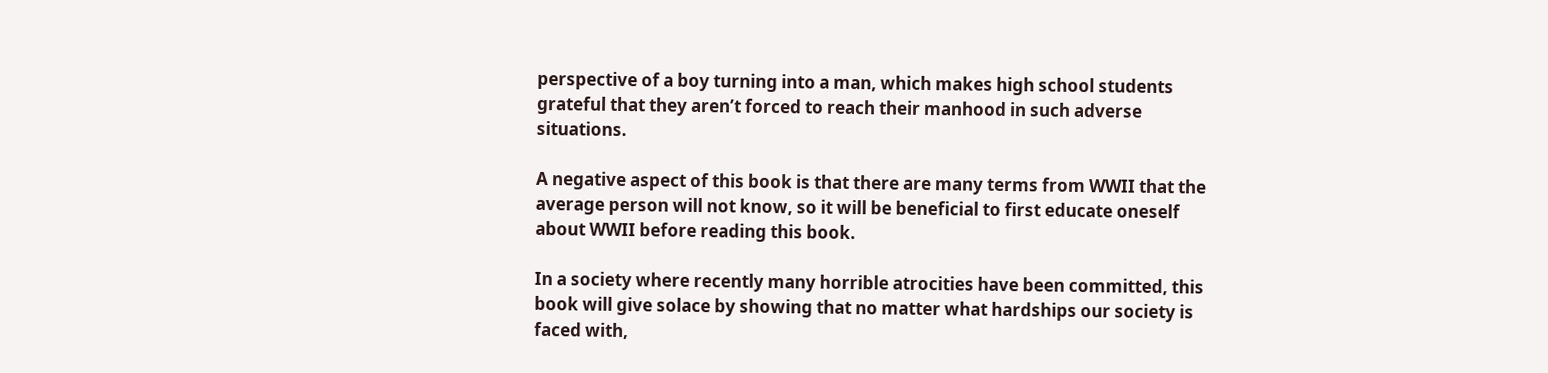perspective of a boy turning into a man, which makes high school students grateful that they aren’t forced to reach their manhood in such adverse situations.

A negative aspect of this book is that there are many terms from WWII that the average person will not know, so it will be beneficial to first educate oneself about WWII before reading this book.

In a society where recently many horrible atrocities have been committed, this book will give solace by showing that no matter what hardships our society is faced with,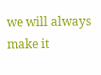we will always make it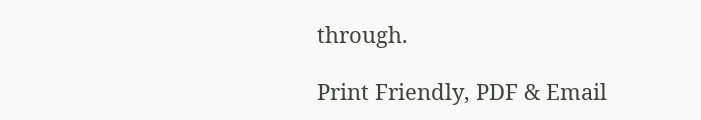through.

Print Friendly, PDF & Email